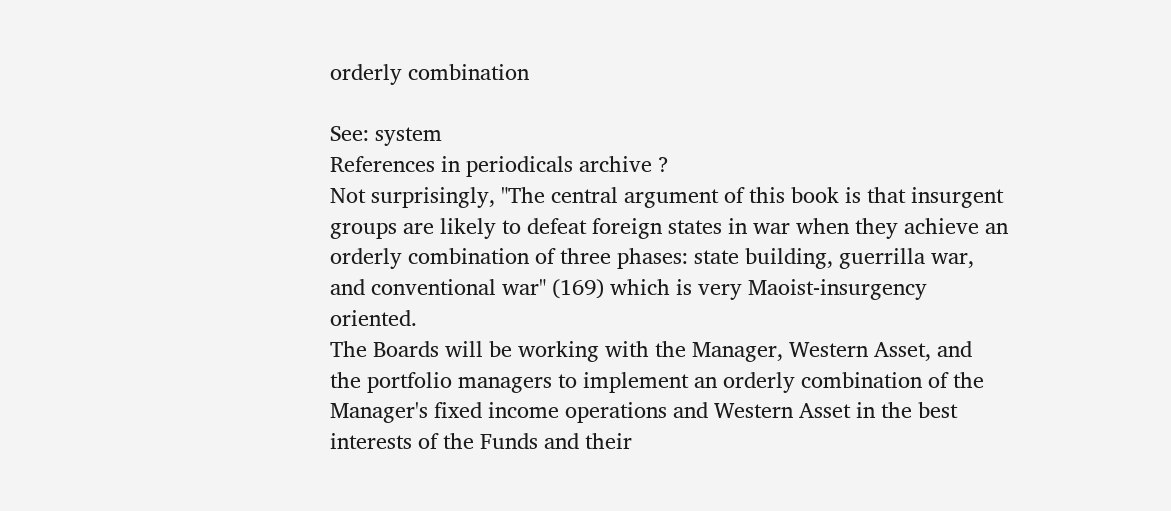orderly combination

See: system
References in periodicals archive ?
Not surprisingly, "The central argument of this book is that insurgent groups are likely to defeat foreign states in war when they achieve an orderly combination of three phases: state building, guerrilla war, and conventional war" (169) which is very Maoist-insurgency oriented.
The Boards will be working with the Manager, Western Asset, and the portfolio managers to implement an orderly combination of the Manager's fixed income operations and Western Asset in the best interests of the Funds and their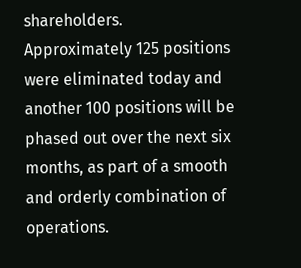shareholders.
Approximately 125 positions were eliminated today and another 100 positions will be phased out over the next six months, as part of a smooth and orderly combination of operations.